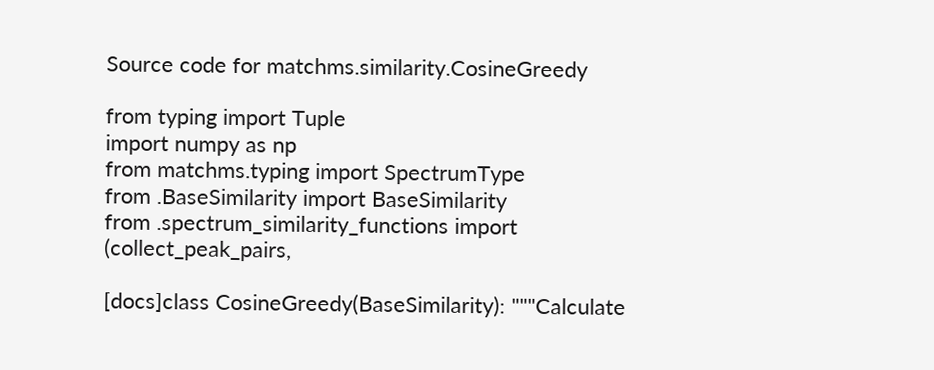Source code for matchms.similarity.CosineGreedy

from typing import Tuple
import numpy as np
from matchms.typing import SpectrumType
from .BaseSimilarity import BaseSimilarity
from .spectrum_similarity_functions import (collect_peak_pairs,

[docs]class CosineGreedy(BaseSimilarity): """Calculate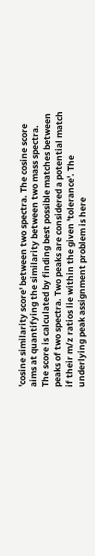'cosine similarity score' between two spectra. The cosine score aims at quantifying the similarity between two mass spectra. The score is calculated by finding best possible matches between peaks of two spectra. Two peaks are considered a potential match if their m/z ratios lie within the given 'tolerance'. The underlying peak assignment problem is here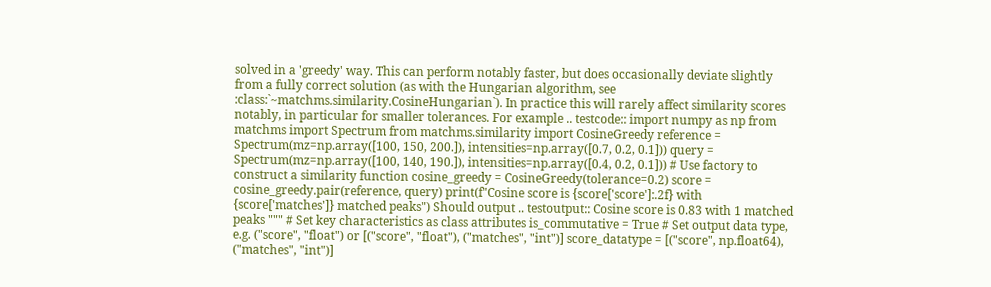solved in a 'greedy' way. This can perform notably faster, but does occasionally deviate slightly from a fully correct solution (as with the Hungarian algorithm, see :class:`~matchms.similarity.CosineHungarian`). In practice this will rarely affect similarity scores notably, in particular for smaller tolerances. For example .. testcode:: import numpy as np from matchms import Spectrum from matchms.similarity import CosineGreedy reference = Spectrum(mz=np.array([100, 150, 200.]), intensities=np.array([0.7, 0.2, 0.1])) query = Spectrum(mz=np.array([100, 140, 190.]), intensities=np.array([0.4, 0.2, 0.1])) # Use factory to construct a similarity function cosine_greedy = CosineGreedy(tolerance=0.2) score = cosine_greedy.pair(reference, query) print(f"Cosine score is {score['score']:.2f} with {score['matches']} matched peaks") Should output .. testoutput:: Cosine score is 0.83 with 1 matched peaks """ # Set key characteristics as class attributes is_commutative = True # Set output data type, e.g. ("score", "float") or [("score", "float"), ("matches", "int")] score_datatype = [("score", np.float64), ("matches", "int")]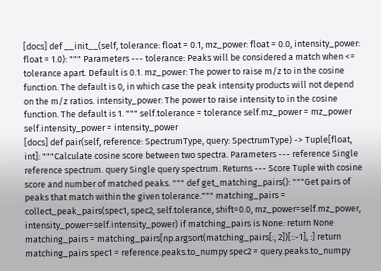[docs] def __init__(self, tolerance: float = 0.1, mz_power: float = 0.0, intensity_power: float = 1.0): """ Parameters --- tolerance: Peaks will be considered a match when <= tolerance apart. Default is 0.1. mz_power: The power to raise m/z to in the cosine function. The default is 0, in which case the peak intensity products will not depend on the m/z ratios. intensity_power: The power to raise intensity to in the cosine function. The default is 1. """ self.tolerance = tolerance self.mz_power = mz_power self.intensity_power = intensity_power
[docs] def pair(self, reference: SpectrumType, query: SpectrumType) -> Tuple[float, int]: """Calculate cosine score between two spectra. Parameters --- reference Single reference spectrum. query Single query spectrum. Returns --- Score Tuple with cosine score and number of matched peaks. """ def get_matching_pairs(): """Get pairs of peaks that match within the given tolerance.""" matching_pairs = collect_peak_pairs(spec1, spec2, self.tolerance, shift=0.0, mz_power=self.mz_power, intensity_power=self.intensity_power) if matching_pairs is None: return None matching_pairs = matching_pairs[np.argsort(matching_pairs[:, 2])[::-1], :] return matching_pairs spec1 = reference.peaks.to_numpy spec2 = query.peaks.to_numpy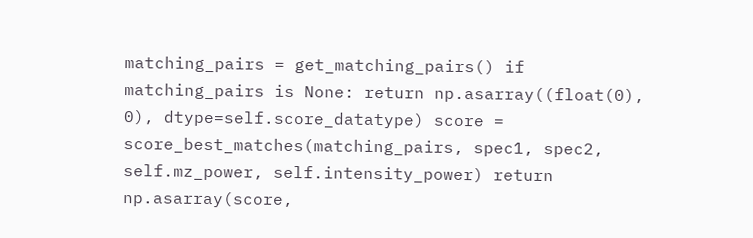matching_pairs = get_matching_pairs() if matching_pairs is None: return np.asarray((float(0), 0), dtype=self.score_datatype) score = score_best_matches(matching_pairs, spec1, spec2, self.mz_power, self.intensity_power) return np.asarray(score,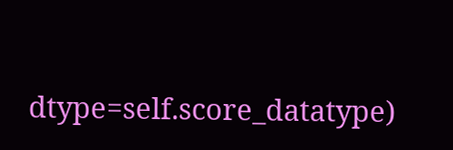dtype=self.score_datatype)